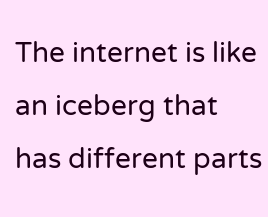The internet is like an iceberg that has different parts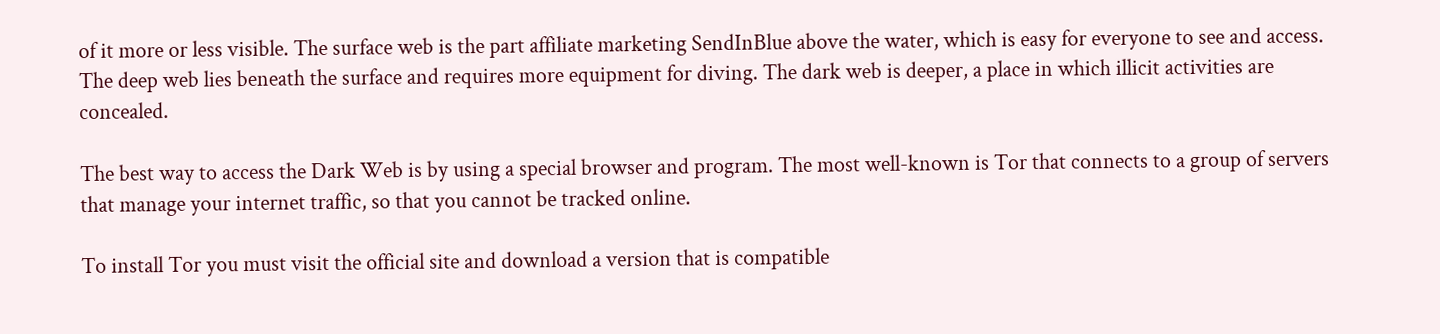of it more or less visible. The surface web is the part affiliate marketing SendInBlue above the water, which is easy for everyone to see and access. The deep web lies beneath the surface and requires more equipment for diving. The dark web is deeper, a place in which illicit activities are concealed.

The best way to access the Dark Web is by using a special browser and program. The most well-known is Tor that connects to a group of servers that manage your internet traffic, so that you cannot be tracked online.

To install Tor you must visit the official site and download a version that is compatible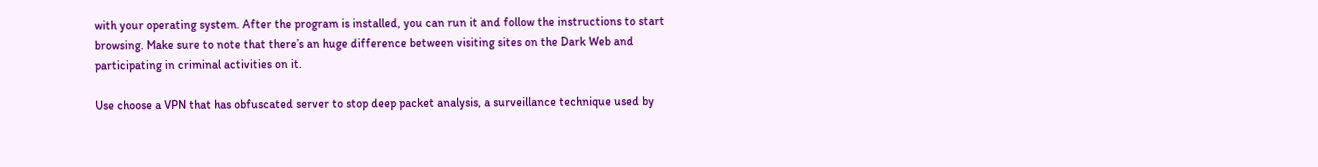with your operating system. After the program is installed, you can run it and follow the instructions to start browsing. Make sure to note that there’s an huge difference between visiting sites on the Dark Web and participating in criminal activities on it.

Use choose a VPN that has obfuscated server to stop deep packet analysis, a surveillance technique used by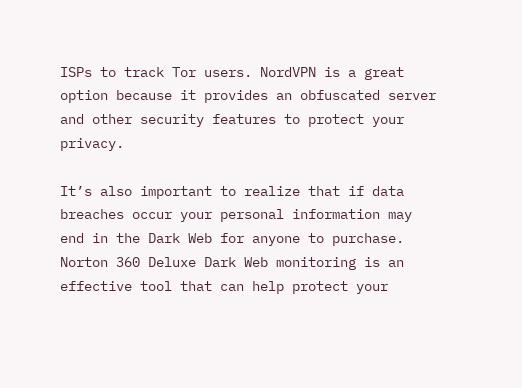ISPs to track Tor users. NordVPN is a great option because it provides an obfuscated server and other security features to protect your privacy.

It’s also important to realize that if data breaches occur your personal information may end in the Dark Web for anyone to purchase. Norton 360 Deluxe Dark Web monitoring is an effective tool that can help protect your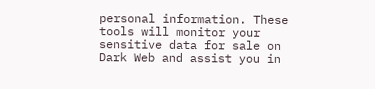personal information. These tools will monitor your sensitive data for sale on Dark Web and assist you in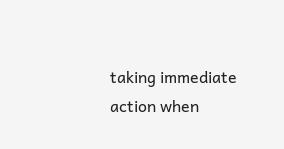taking immediate action when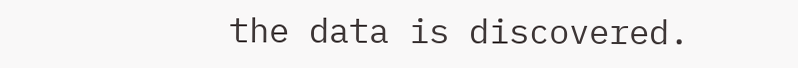the data is discovered.